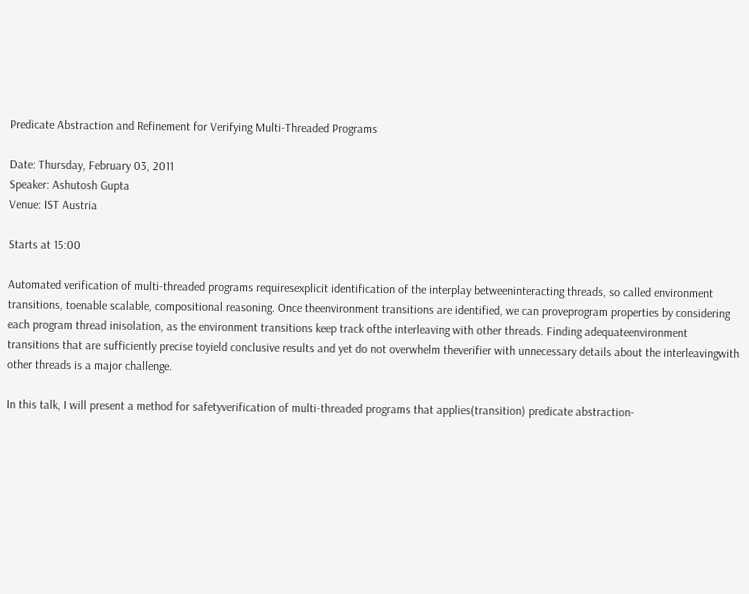Predicate Abstraction and Refinement for Verifying Multi-Threaded Programs

Date: Thursday, February 03, 2011
Speaker: Ashutosh Gupta
Venue: IST Austria

Starts at 15:00

Automated verification of multi-threaded programs requiresexplicit identification of the interplay betweeninteracting threads, so called environment transitions, toenable scalable, compositional reasoning. Once theenvironment transitions are identified, we can proveprogram properties by considering each program thread inisolation, as the environment transitions keep track ofthe interleaving with other threads. Finding adequateenvironment transitions that are sufficiently precise toyield conclusive results and yet do not overwhelm theverifier with unnecessary details about the interleavingwith other threads is a major challenge.

In this talk, I will present a method for safetyverification of multi-threaded programs that applies(transition) predicate abstraction-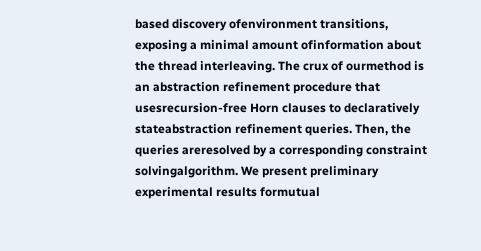based discovery ofenvironment transitions, exposing a minimal amount ofinformation about the thread interleaving. The crux of ourmethod is an abstraction refinement procedure that usesrecursion-free Horn clauses to declaratively stateabstraction refinement queries. Then, the queries areresolved by a corresponding constraint solvingalgorithm. We present preliminary experimental results formutual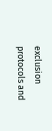exclusion protocols and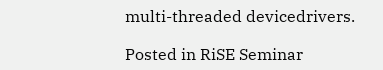multi-threaded devicedrivers.

Posted in RiSE Seminar